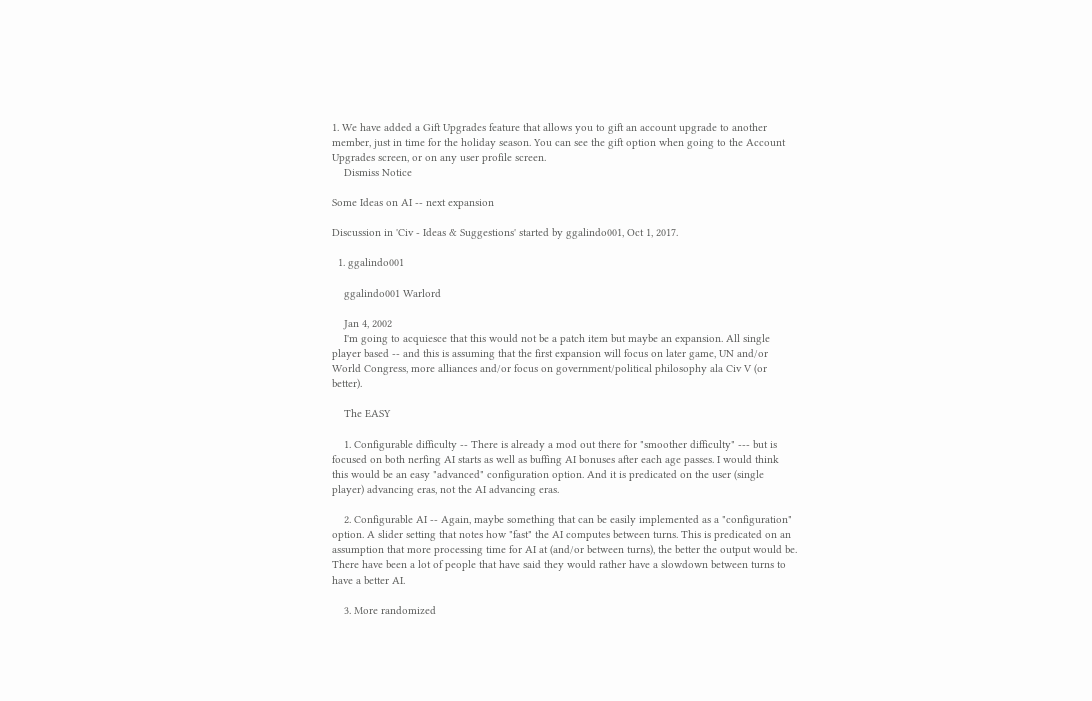1. We have added a Gift Upgrades feature that allows you to gift an account upgrade to another member, just in time for the holiday season. You can see the gift option when going to the Account Upgrades screen, or on any user profile screen.
    Dismiss Notice

Some Ideas on AI -- next expansion

Discussion in 'Civ - Ideas & Suggestions' started by ggalindo001, Oct 1, 2017.

  1. ggalindo001

    ggalindo001 Warlord

    Jan 4, 2002
    I'm going to acquiesce that this would not be a patch item but maybe an expansion. All single player based -- and this is assuming that the first expansion will focus on later game, UN and/or World Congress, more alliances and/or focus on government/political philosophy ala Civ V (or better).

    The EASY

    1. Configurable difficulty -- There is already a mod out there for "smoother difficulty" --- but is focused on both nerfing AI starts as well as buffing AI bonuses after each age passes. I would think this would be an easy "advanced" configuration option. And it is predicated on the user (single player) advancing eras, not the AI advancing eras.

    2. Configurable AI -- Again, maybe something that can be easily implemented as a "configuration" option. A slider setting that notes how "fast" the AI computes between turns. This is predicated on an assumption that more processing time for AI at (and/or between turns), the better the output would be. There have been a lot of people that have said they would rather have a slowdown between turns to have a better AI.

    3. More randomized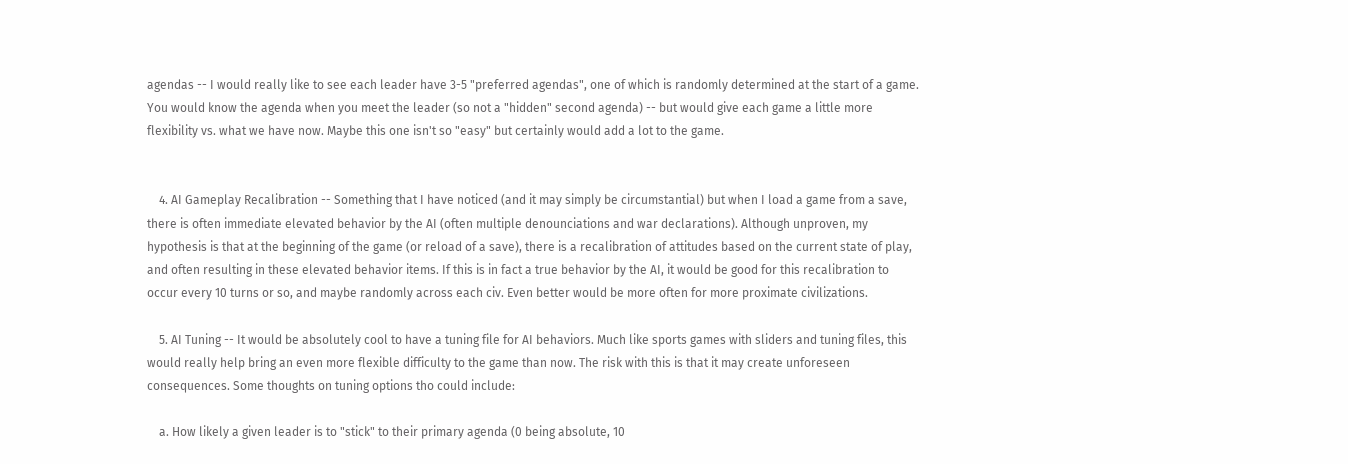agendas -- I would really like to see each leader have 3-5 "preferred agendas", one of which is randomly determined at the start of a game. You would know the agenda when you meet the leader (so not a "hidden" second agenda) -- but would give each game a little more flexibility vs. what we have now. Maybe this one isn't so "easy" but certainly would add a lot to the game.


    4. AI Gameplay Recalibration -- Something that I have noticed (and it may simply be circumstantial) but when I load a game from a save, there is often immediate elevated behavior by the AI (often multiple denounciations and war declarations). Although unproven, my hypothesis is that at the beginning of the game (or reload of a save), there is a recalibration of attitudes based on the current state of play, and often resulting in these elevated behavior items. If this is in fact a true behavior by the AI, it would be good for this recalibration to occur every 10 turns or so, and maybe randomly across each civ. Even better would be more often for more proximate civilizations.

    5. AI Tuning -- It would be absolutely cool to have a tuning file for AI behaviors. Much like sports games with sliders and tuning files, this would really help bring an even more flexible difficulty to the game than now. The risk with this is that it may create unforeseen consequences. Some thoughts on tuning options tho could include:

    a. How likely a given leader is to "stick" to their primary agenda (0 being absolute, 10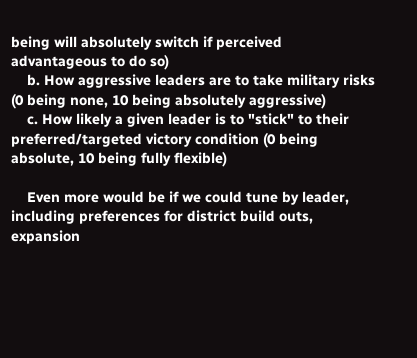being will absolutely switch if perceived advantageous to do so)
    b. How aggressive leaders are to take military risks (0 being none, 10 being absolutely aggressive)
    c. How likely a given leader is to "stick" to their preferred/targeted victory condition (0 being absolute, 10 being fully flexible)

    Even more would be if we could tune by leader, including preferences for district build outs, expansion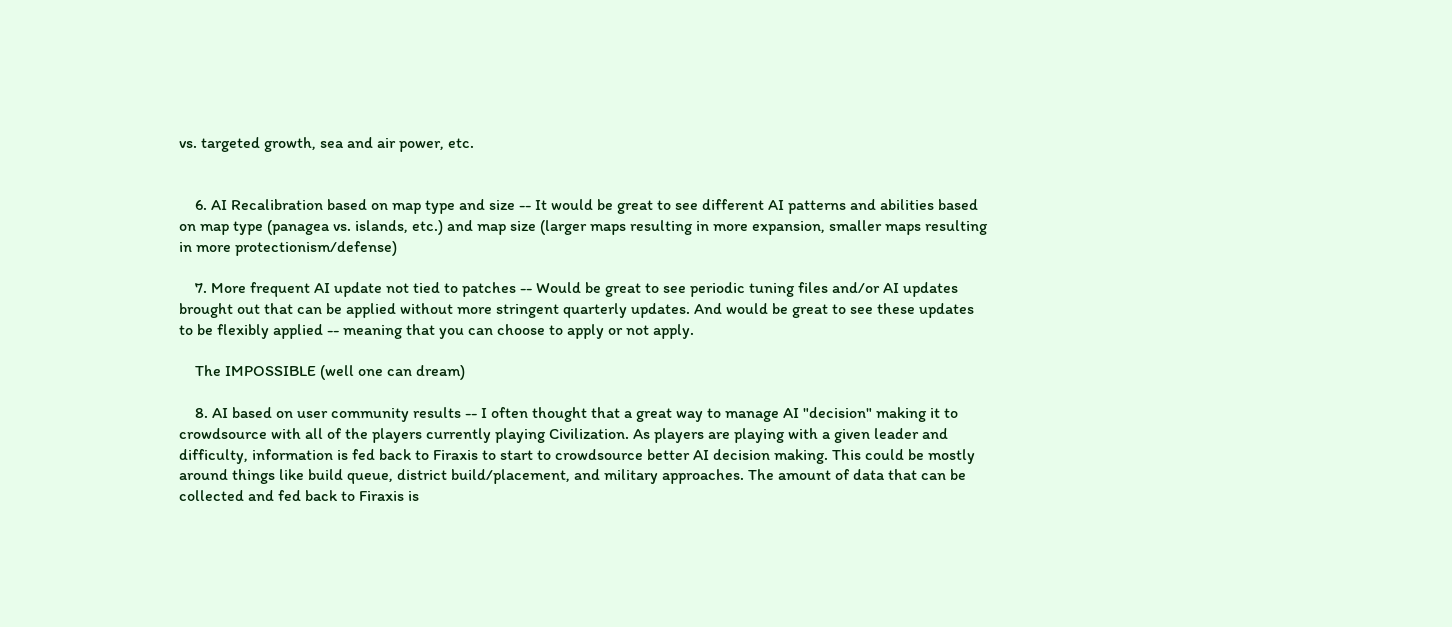vs. targeted growth, sea and air power, etc.


    6. AI Recalibration based on map type and size -- It would be great to see different AI patterns and abilities based on map type (panagea vs. islands, etc.) and map size (larger maps resulting in more expansion, smaller maps resulting in more protectionism/defense)

    7. More frequent AI update not tied to patches -- Would be great to see periodic tuning files and/or AI updates brought out that can be applied without more stringent quarterly updates. And would be great to see these updates to be flexibly applied -- meaning that you can choose to apply or not apply.

    The IMPOSSIBLE (well one can dream)

    8. AI based on user community results -- I often thought that a great way to manage AI "decision" making it to crowdsource with all of the players currently playing Civilization. As players are playing with a given leader and difficulty, information is fed back to Firaxis to start to crowdsource better AI decision making. This could be mostly around things like build queue, district build/placement, and military approaches. The amount of data that can be collected and fed back to Firaxis is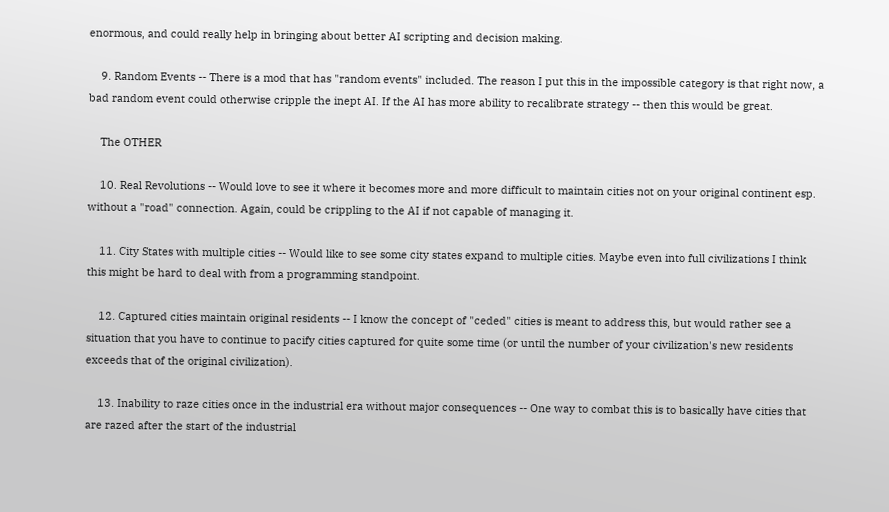enormous, and could really help in bringing about better AI scripting and decision making.

    9. Random Events -- There is a mod that has "random events" included. The reason I put this in the impossible category is that right now, a bad random event could otherwise cripple the inept AI. If the AI has more ability to recalibrate strategy -- then this would be great.

    The OTHER

    10. Real Revolutions -- Would love to see it where it becomes more and more difficult to maintain cities not on your original continent esp. without a "road" connection. Again, could be crippling to the AI if not capable of managing it.

    11. City States with multiple cities -- Would like to see some city states expand to multiple cities. Maybe even into full civilizations I think this might be hard to deal with from a programming standpoint.

    12. Captured cities maintain original residents -- I know the concept of "ceded" cities is meant to address this, but would rather see a situation that you have to continue to pacify cities captured for quite some time (or until the number of your civilization's new residents exceeds that of the original civilization).

    13. Inability to raze cities once in the industrial era without major consequences -- One way to combat this is to basically have cities that are razed after the start of the industrial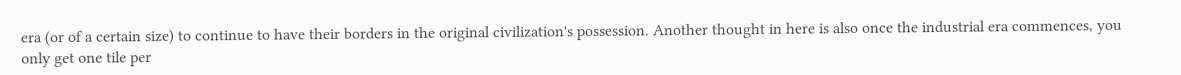era (or of a certain size) to continue to have their borders in the original civilization's possession. Another thought in here is also once the industrial era commences, you only get one tile per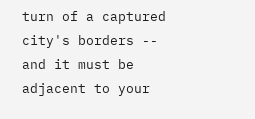turn of a captured city's borders -- and it must be adjacent to your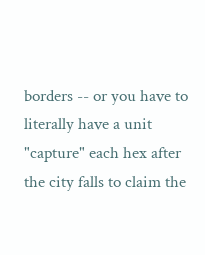borders -- or you have to literally have a unit "capture" each hex after the city falls to claim the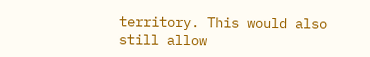territory. This would also still allow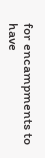for encampments to have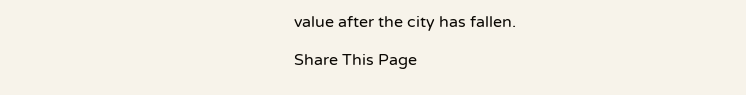value after the city has fallen.

Share This Page